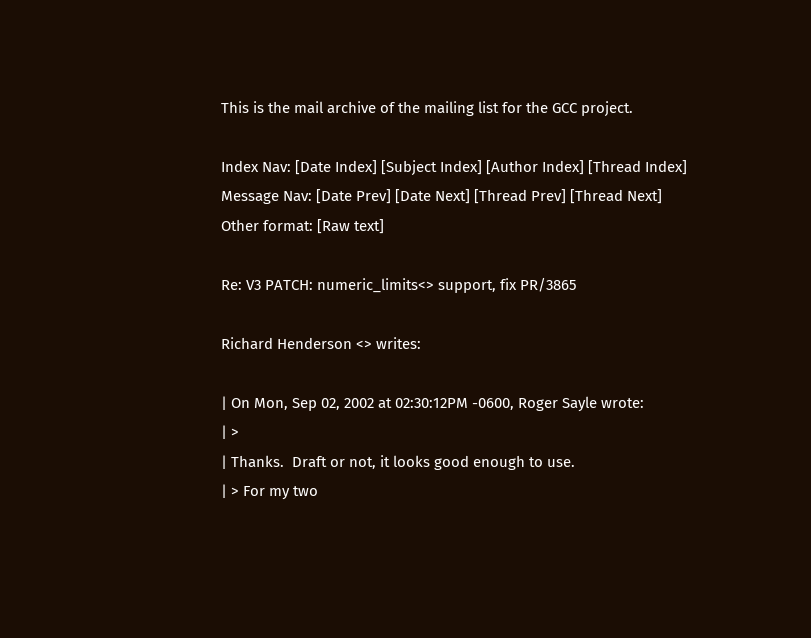This is the mail archive of the mailing list for the GCC project.

Index Nav: [Date Index] [Subject Index] [Author Index] [Thread Index]
Message Nav: [Date Prev] [Date Next] [Thread Prev] [Thread Next]
Other format: [Raw text]

Re: V3 PATCH: numeric_limits<> support, fix PR/3865

Richard Henderson <> writes:

| On Mon, Sep 02, 2002 at 02:30:12PM -0600, Roger Sayle wrote:
| >
| Thanks.  Draft or not, it looks good enough to use.
| > For my two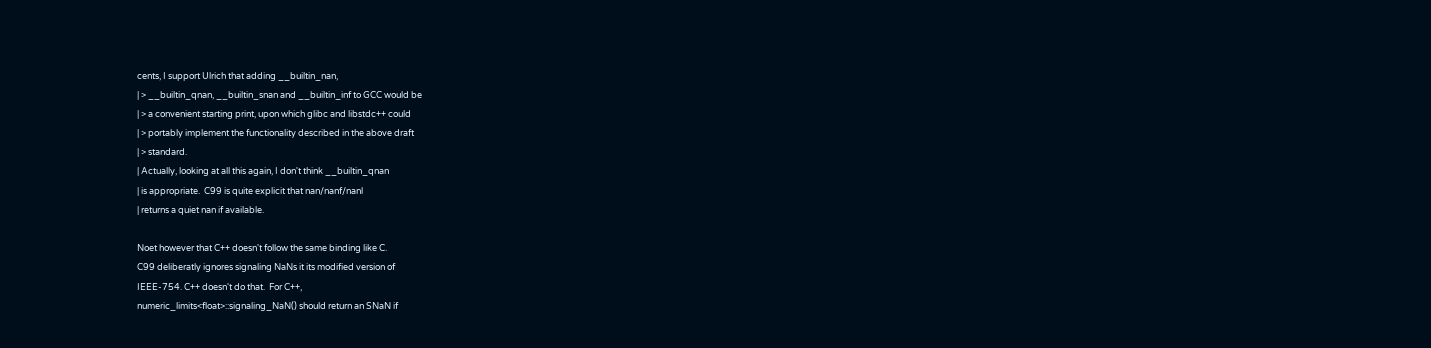cents, I support Ulrich that adding __builtin_nan,
| > __builtin_qnan, __builtin_snan and __builtin_inf to GCC would be
| > a convenient starting print, upon which glibc and libstdc++ could
| > portably implement the functionality described in the above draft
| > standard.
| Actually, looking at all this again, I don't think __builtin_qnan
| is appropriate.  C99 is quite explicit that nan/nanf/nanl
| returns a quiet nan if available.

Noet however that C++ doesn't follow the same binding like C.
C99 deliberatly ignores signaling NaNs it its modified version of
IEEE-754. C++ doesn't do that.  For C++,
numeric_limits<float>::signaling_NaN() should return an SNaN if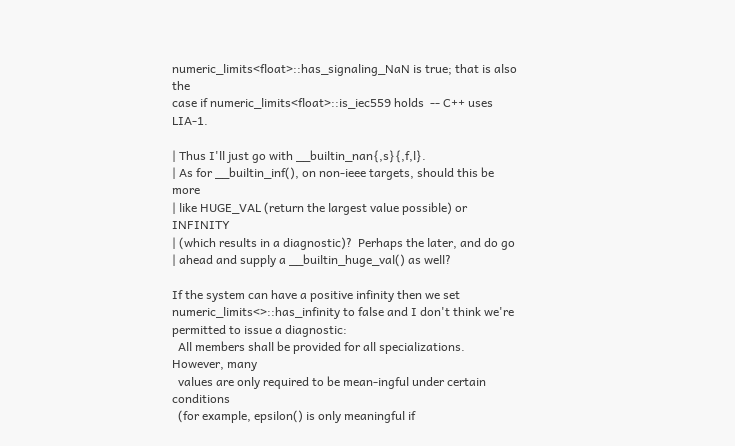numeric_limits<float>::has_signaling_NaN is true; that is also the
case if numeric_limits<float>::is_iec559 holds  -- C++ uses LIA-1.

| Thus I'll just go with __builtin_nan{,s}{,f,l}.
| As for __builtin_inf(), on non-ieee targets, should this be more
| like HUGE_VAL (return the largest value possible) or INFINITY
| (which results in a diagnostic)?  Perhaps the later, and do go
| ahead and supply a __builtin_huge_val() as well?

If the system can have a positive infinity then we set
numeric_limits<>::has_infinity to false and I don't think we're
permitted to issue a diagnostic:
  All members shall be provided for all specializations. However, many
  values are only required to be mean-ingful under certain conditions
  (for example, epsilon() is only meaningful if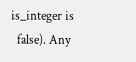is_integer is
  false). Any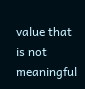value that is not   meaningful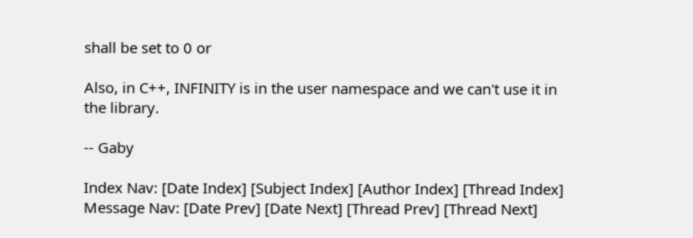shall be set to 0 or

Also, in C++, INFINITY is in the user namespace and we can't use it in
the library.

-- Gaby

Index Nav: [Date Index] [Subject Index] [Author Index] [Thread Index]
Message Nav: [Date Prev] [Date Next] [Thread Prev] [Thread Next]